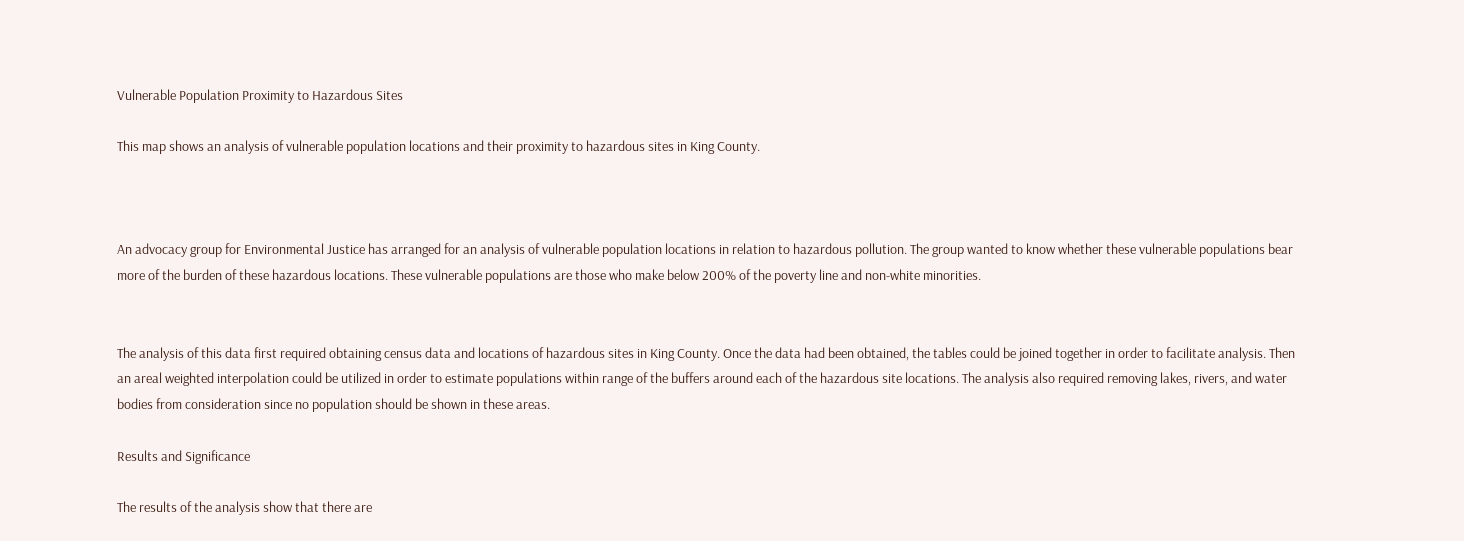Vulnerable Population Proximity to Hazardous Sites

This map shows an analysis of vulnerable population locations and their proximity to hazardous sites in King County.



An advocacy group for Environmental Justice has arranged for an analysis of vulnerable population locations in relation to hazardous pollution. The group wanted to know whether these vulnerable populations bear more of the burden of these hazardous locations. These vulnerable populations are those who make below 200% of the poverty line and non-white minorities.


The analysis of this data first required obtaining census data and locations of hazardous sites in King County. Once the data had been obtained, the tables could be joined together in order to facilitate analysis. Then an areal weighted interpolation could be utilized in order to estimate populations within range of the buffers around each of the hazardous site locations. The analysis also required removing lakes, rivers, and water bodies from consideration since no population should be shown in these areas.

Results and Significance

The results of the analysis show that there are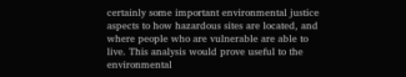certainly some important environmental justice aspects to how hazardous sites are located, and where people who are vulnerable are able to live. This analysis would prove useful to the environmental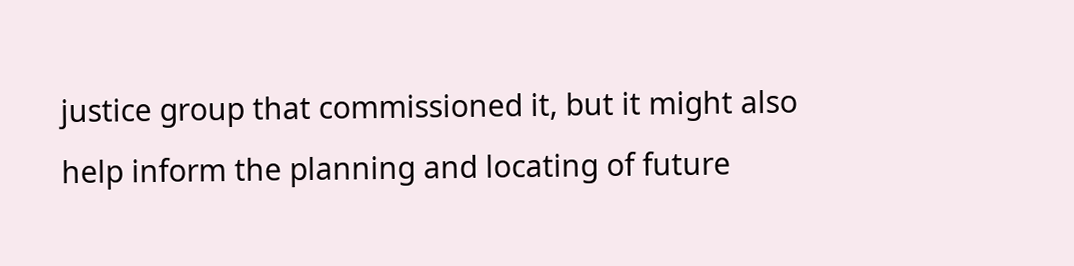justice group that commissioned it, but it might also help inform the planning and locating of future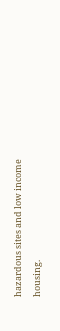hazardous sites and low income housing.